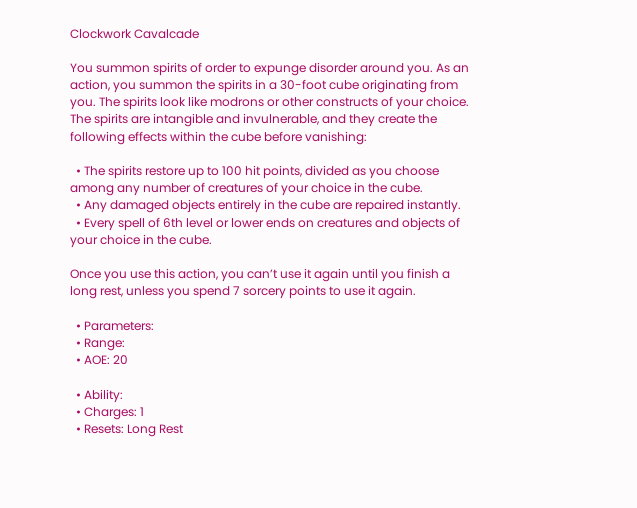Clockwork Cavalcade

You summon spirits of order to expunge disorder around you. As an action, you summon the spirits in a 30-foot cube originating from you. The spirits look like modrons or other constructs of your choice. The spirits are intangible and invulnerable, and they create the following effects within the cube before vanishing:

  • The spirits restore up to 100 hit points, divided as you choose among any number of creatures of your choice in the cube.
  • Any damaged objects entirely in the cube are repaired instantly.
  • Every spell of 6th level or lower ends on creatures and objects of your choice in the cube.

Once you use this action, you can’t use it again until you finish a long rest, unless you spend 7 sorcery points to use it again.

  • Parameters:
  • Range:
  • AOE: 20

  • Ability:
  • Charges: 1
  • Resets: Long Rest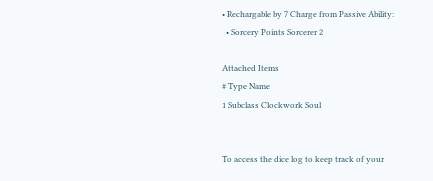• Rechargable by 7 Charge from Passive Ability:
  • Sorcery Points Sorcerer 2

Attached Items
# Type Name
1 Subclass Clockwork Soul


To access the dice log to keep track of your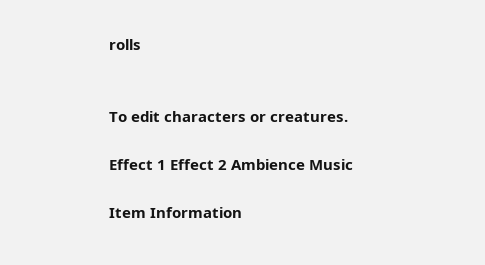rolls


To edit characters or creatures.

Effect 1 Effect 2 Ambience Music

Item Information